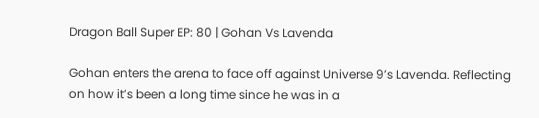Dragon Ball Super EP: 80 | Gohan Vs Lavenda

Gohan enters the arena to face off against Universe 9’s Lavenda. Reflecting on how it’s been a long time since he was in a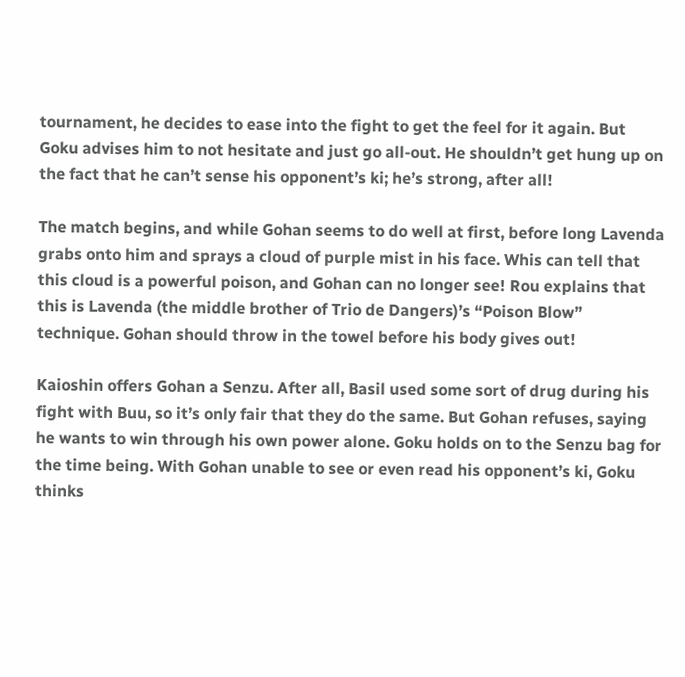tournament, he decides to ease into the fight to get the feel for it again. But Goku advises him to not hesitate and just go all-out. He shouldn’t get hung up on the fact that he can’t sense his opponent’s ki; he’s strong, after all!

The match begins, and while Gohan seems to do well at first, before long Lavenda grabs onto him and sprays a cloud of purple mist in his face. Whis can tell that this cloud is a powerful poison, and Gohan can no longer see! Rou explains that this is Lavenda (the middle brother of Trio de Dangers)’s “Poison Blow” technique. Gohan should throw in the towel before his body gives out!

Kaioshin offers Gohan a Senzu. After all, Basil used some sort of drug during his fight with Buu, so it’s only fair that they do the same. But Gohan refuses, saying he wants to win through his own power alone. Goku holds on to the Senzu bag for the time being. With Gohan unable to see or even read his opponent’s ki, Goku thinks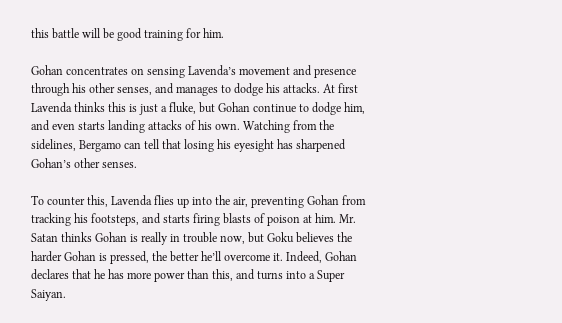this battle will be good training for him.

Gohan concentrates on sensing Lavenda’s movement and presence through his other senses, and manages to dodge his attacks. At first Lavenda thinks this is just a fluke, but Gohan continue to dodge him, and even starts landing attacks of his own. Watching from the sidelines, Bergamo can tell that losing his eyesight has sharpened Gohan’s other senses.

To counter this, Lavenda flies up into the air, preventing Gohan from tracking his footsteps, and starts firing blasts of poison at him. Mr. Satan thinks Gohan is really in trouble now, but Goku believes the harder Gohan is pressed, the better he’ll overcome it. Indeed, Gohan declares that he has more power than this, and turns into a Super Saiyan.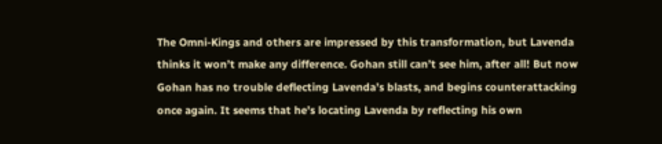The Omni-Kings and others are impressed by this transformation, but Lavenda thinks it won’t make any difference. Gohan still can’t see him, after all! But now Gohan has no trouble deflecting Lavenda’s blasts, and begins counterattacking once again. It seems that he’s locating Lavenda by reflecting his own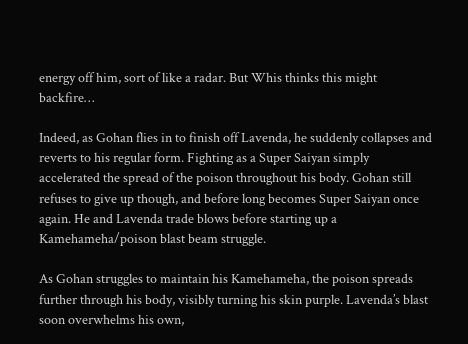energy off him, sort of like a radar. But Whis thinks this might backfire…

Indeed, as Gohan flies in to finish off Lavenda, he suddenly collapses and reverts to his regular form. Fighting as a Super Saiyan simply accelerated the spread of the poison throughout his body. Gohan still refuses to give up though, and before long becomes Super Saiyan once again. He and Lavenda trade blows before starting up a Kamehameha/poison blast beam struggle.

As Gohan struggles to maintain his Kamehameha, the poison spreads further through his body, visibly turning his skin purple. Lavenda’s blast soon overwhelms his own,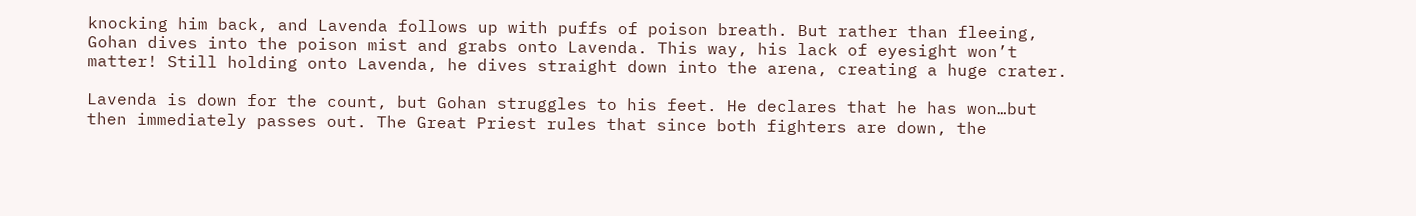knocking him back, and Lavenda follows up with puffs of poison breath. But rather than fleeing, Gohan dives into the poison mist and grabs onto Lavenda. This way, his lack of eyesight won’t matter! Still holding onto Lavenda, he dives straight down into the arena, creating a huge crater.

Lavenda is down for the count, but Gohan struggles to his feet. He declares that he has won…but then immediately passes out. The Great Priest rules that since both fighters are down, the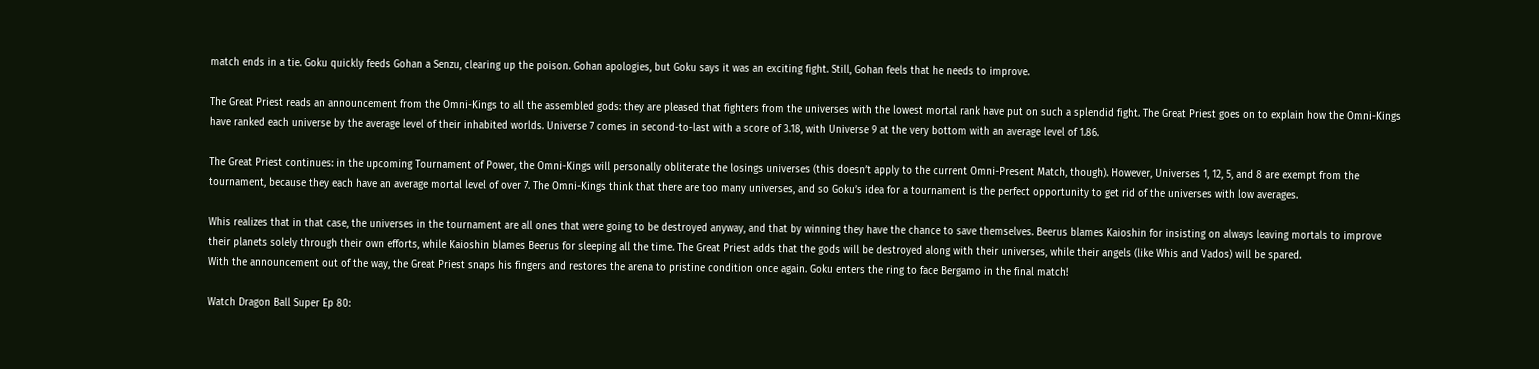match ends in a tie. Goku quickly feeds Gohan a Senzu, clearing up the poison. Gohan apologies, but Goku says it was an exciting fight. Still, Gohan feels that he needs to improve.

The Great Priest reads an announcement from the Omni-Kings to all the assembled gods: they are pleased that fighters from the universes with the lowest mortal rank have put on such a splendid fight. The Great Priest goes on to explain how the Omni-Kings have ranked each universe by the average level of their inhabited worlds. Universe 7 comes in second-to-last with a score of 3.18, with Universe 9 at the very bottom with an average level of 1.86.

The Great Priest continues: in the upcoming Tournament of Power, the Omni-Kings will personally obliterate the losings universes (this doesn’t apply to the current Omni-Present Match, though). However, Universes 1, 12, 5, and 8 are exempt from the tournament, because they each have an average mortal level of over 7. The Omni-Kings think that there are too many universes, and so Goku’s idea for a tournament is the perfect opportunity to get rid of the universes with low averages.

Whis realizes that in that case, the universes in the tournament are all ones that were going to be destroyed anyway, and that by winning they have the chance to save themselves. Beerus blames Kaioshin for insisting on always leaving mortals to improve their planets solely through their own efforts, while Kaioshin blames Beerus for sleeping all the time. The Great Priest adds that the gods will be destroyed along with their universes, while their angels (like Whis and Vados) will be spared.
With the announcement out of the way, the Great Priest snaps his fingers and restores the arena to pristine condition once again. Goku enters the ring to face Bergamo in the final match!

Watch Dragon Ball Super Ep 80: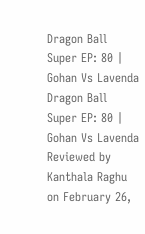Dragon Ball Super EP: 80 | Gohan Vs Lavenda Dragon Ball Super EP: 80 | Gohan Vs Lavenda Reviewed by Kanthala Raghu on February 26,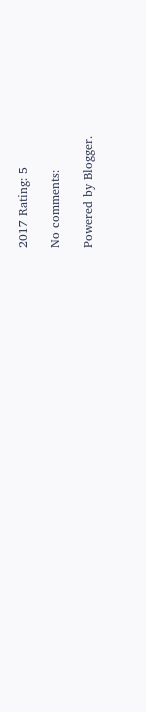2017 Rating: 5

No comments:

Powered by Blogger.